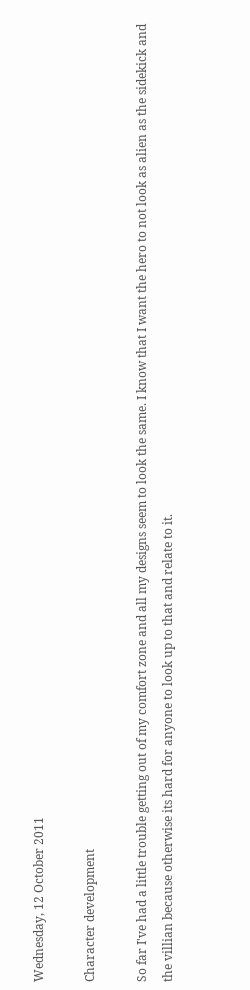Wednesday, 12 October 2011

Character development

So far I've had a little trouble getting out of my comfort zone and all my designs seem to look the same. I know that I want the hero to not look as alien as the sidekick and the villian because otherwise its hard for anyone to look up to that and relate to it.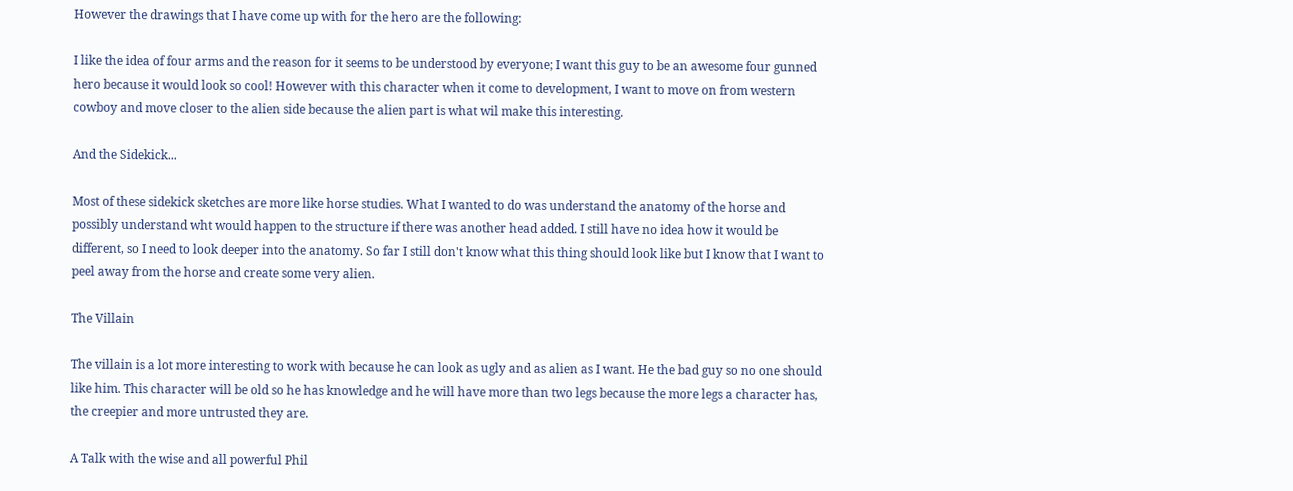However the drawings that I have come up with for the hero are the following:

I like the idea of four arms and the reason for it seems to be understood by everyone; I want this guy to be an awesome four gunned hero because it would look so cool! However with this character when it come to development, I want to move on from western cowboy and move closer to the alien side because the alien part is what wil make this interesting.

And the Sidekick...

Most of these sidekick sketches are more like horse studies. What I wanted to do was understand the anatomy of the horse and possibly understand wht would happen to the structure if there was another head added. I still have no idea how it would be different, so I need to look deeper into the anatomy. So far I still don't know what this thing should look like but I know that I want to peel away from the horse and create some very alien.

The Villain

The villain is a lot more interesting to work with because he can look as ugly and as alien as I want. He the bad guy so no one should like him. This character will be old so he has knowledge and he will have more than two legs because the more legs a character has, the creepier and more untrusted they are.

A Talk with the wise and all powerful Phil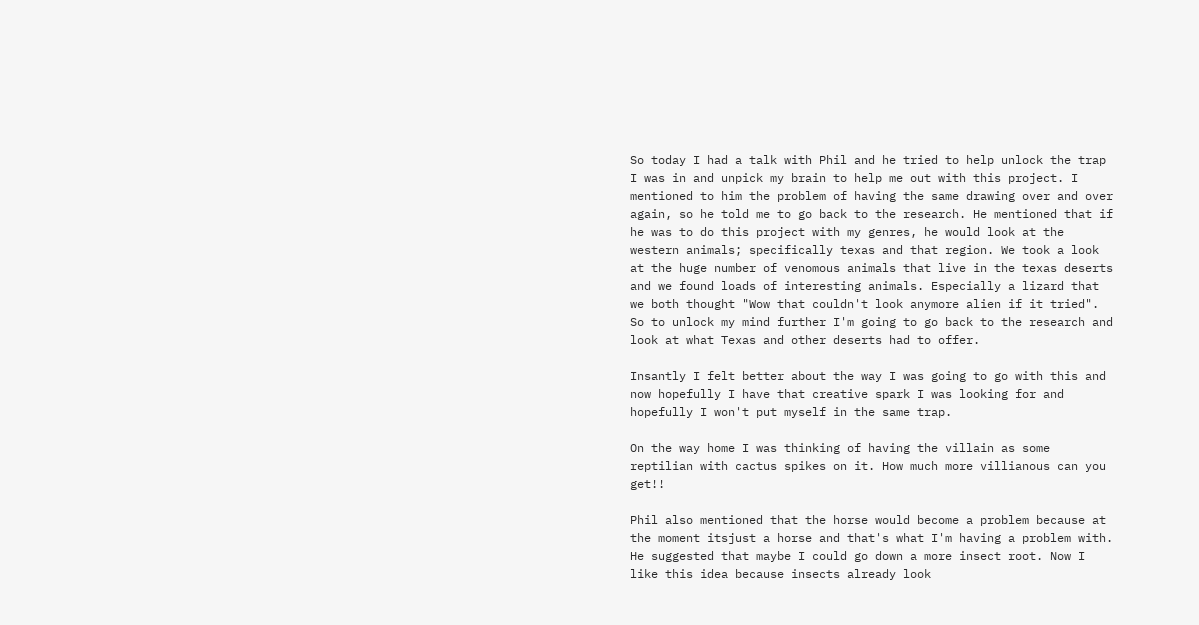So today I had a talk with Phil and he tried to help unlock the trap I was in and unpick my brain to help me out with this project. I mentioned to him the problem of having the same drawing over and over again, so he told me to go back to the research. He mentioned that if he was to do this project with my genres, he would look at the western animals; specifically texas and that region. We took a look at the huge number of venomous animals that live in the texas deserts and we found loads of interesting animals. Especially a lizard that we both thought "Wow that couldn't look anymore alien if it tried". So to unlock my mind further I'm going to go back to the research and look at what Texas and other deserts had to offer.

Insantly I felt better about the way I was going to go with this and now hopefully I have that creative spark I was looking for and hopefully I won't put myself in the same trap.

On the way home I was thinking of having the villain as some reptilian with cactus spikes on it. How much more villianous can you get!!

Phil also mentioned that the horse would become a problem because at the moment itsjust a horse and that's what I'm having a problem with. He suggested that maybe I could go down a more insect root. Now I like this idea because insects already look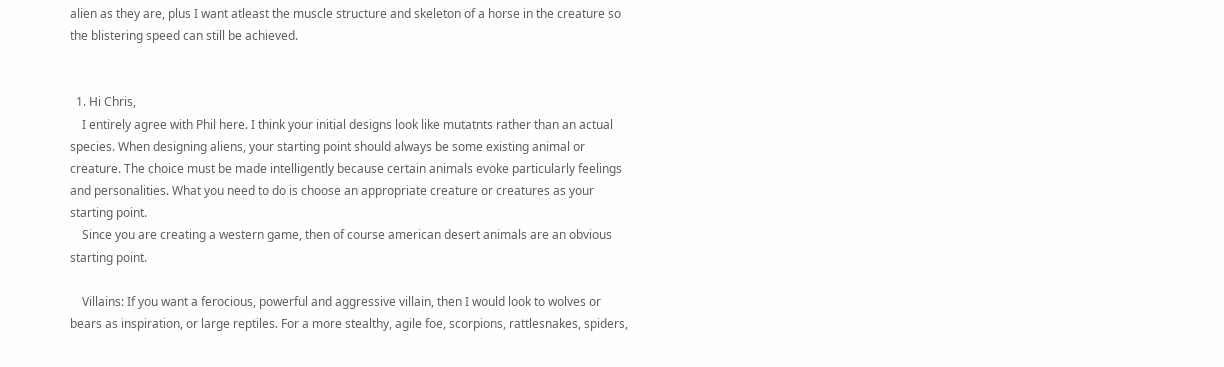alien as they are, plus I want atleast the muscle structure and skeleton of a horse in the creature so the blistering speed can still be achieved.


  1. Hi Chris,
    I entirely agree with Phil here. I think your initial designs look like mutatnts rather than an actual species. When designing aliens, your starting point should always be some existing animal or creature. The choice must be made intelligently because certain animals evoke particularly feelings and personalities. What you need to do is choose an appropriate creature or creatures as your starting point.
    Since you are creating a western game, then of course american desert animals are an obvious starting point.

    Villains: If you want a ferocious, powerful and aggressive villain, then I would look to wolves or bears as inspiration, or large reptiles. For a more stealthy, agile foe, scorpions, rattlesnakes, spiders,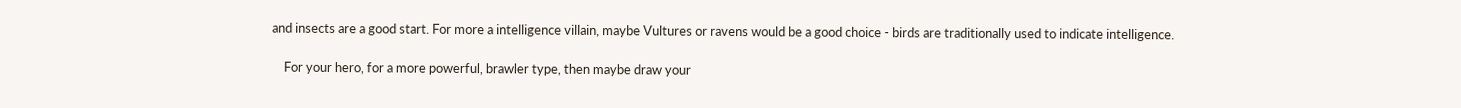and insects are a good start. For more a intelligence villain, maybe Vultures or ravens would be a good choice - birds are traditionally used to indicate intelligence.

    For your hero, for a more powerful, brawler type, then maybe draw your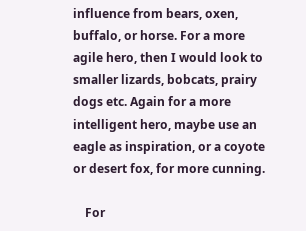influence from bears, oxen, buffalo, or horse. For a more agile hero, then I would look to smaller lizards, bobcats, prairy dogs etc. Again for a more intelligent hero, maybe use an eagle as inspiration, or a coyote or desert fox, for more cunning.

    For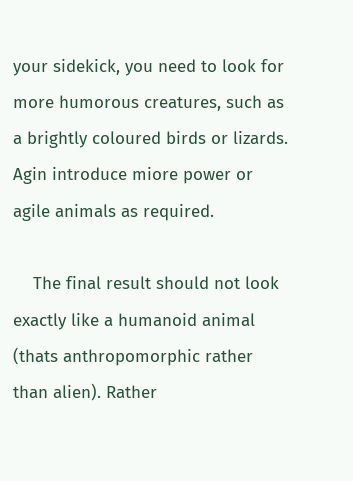your sidekick, you need to look for more humorous creatures, such as a brightly coloured birds or lizards. Agin introduce miore power or agile animals as required.

    The final result should not look exactly like a humanoid animal (thats anthropomorphic rather than alien). Rather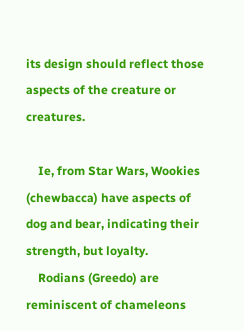its design should reflect those aspects of the creature or creatures.

    Ie, from Star Wars, Wookies (chewbacca) have aspects of dog and bear, indicating their strength, but loyalty.
    Rodians (Greedo) are reminiscent of chameleons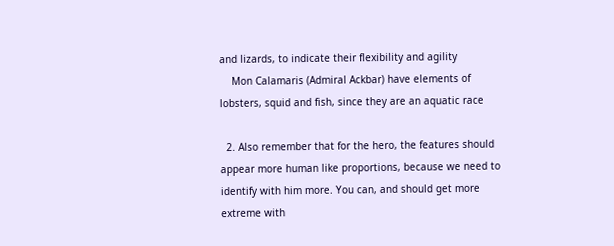and lizards, to indicate their flexibility and agility
    Mon Calamaris (Admiral Ackbar) have elements of lobsters, squid and fish, since they are an aquatic race

  2. Also remember that for the hero, the features should appear more human like proportions, because we need to identify with him more. You can, and should get more extreme with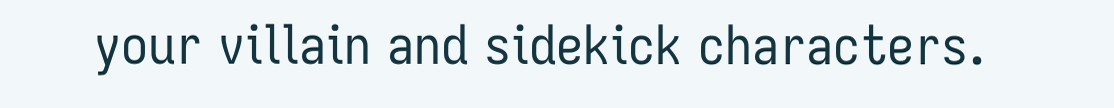your villain and sidekick characters.